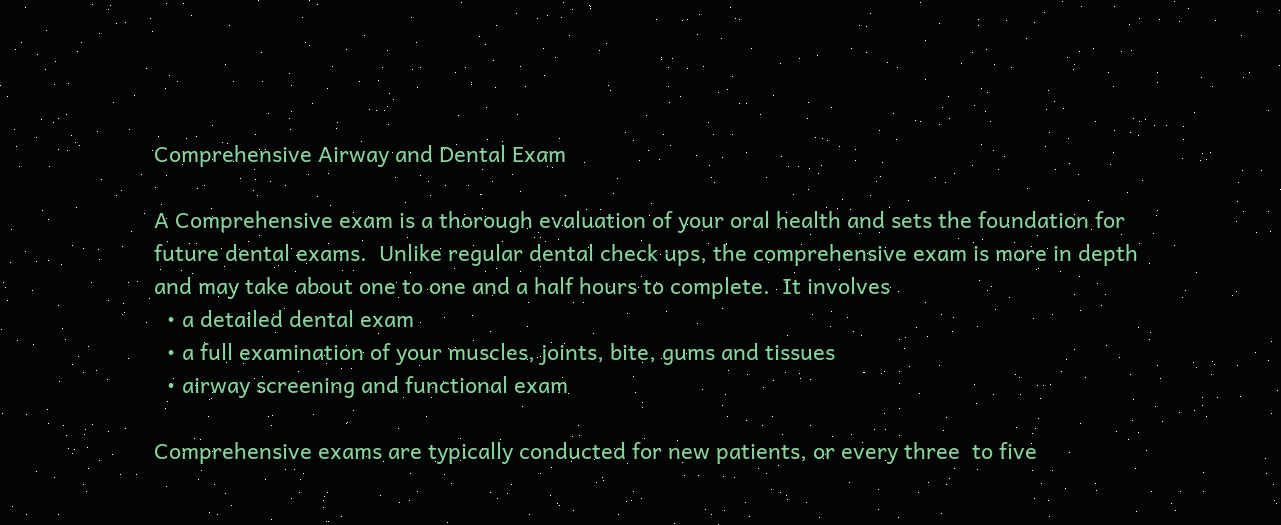Comprehensive Airway and Dental Exam

A Comprehensive exam is a thorough evaluation of your oral health and sets the foundation for future dental exams.  Unlike regular dental check ups, the comprehensive exam is more in depth and may take about one to one and a half hours to complete.  It involves
  • a detailed dental exam
  • a full examination of your muscles, joints, bite, gums and tissues
  • airway screening and functional exam

Comprehensive exams are typically conducted for new patients, or every three  to five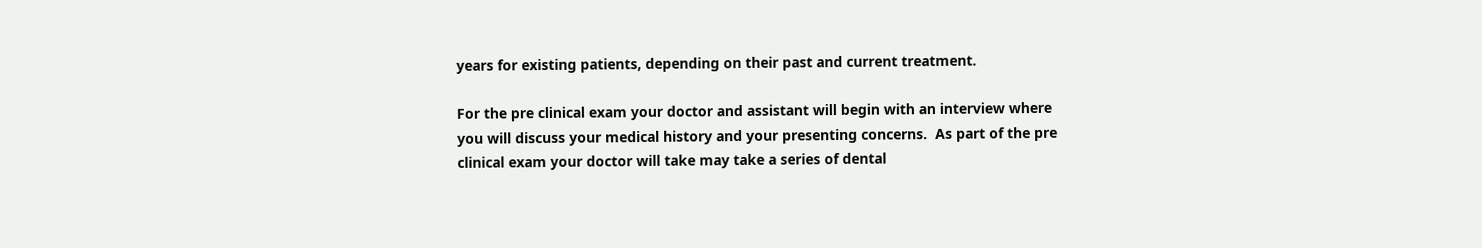years for existing patients, depending on their past and current treatment.

For the pre clinical exam your doctor and assistant will begin with an interview where you will discuss your medical history and your presenting concerns.  As part of the pre clinical exam your doctor will take may take a series of dental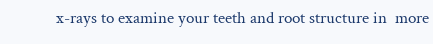x-rays to examine your teeth and root structure in  more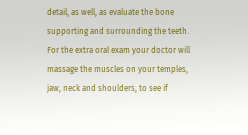detail, as well, as evaluate the bone supporting and surrounding the teeth.
For the extra oral exam your doctor will massage the muscles on your temples, jaw, neck and shoulders, to see if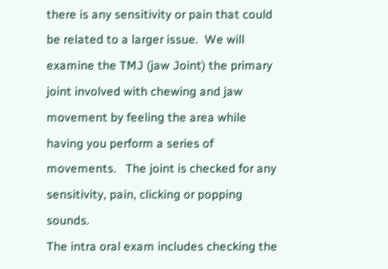there is any sensitivity or pain that could be related to a larger issue.  We will examine the TMJ (jaw Joint) the primary joint involved with chewing and jaw movement by feeling the area while having you perform a series of movements.   The joint is checked for any sensitivity, pain, clicking or popping sounds.
The intra oral exam includes checking the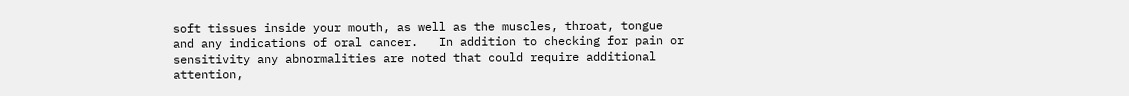soft tissues inside your mouth, as well as the muscles, throat, tongue and any indications of oral cancer.   In addition to checking for pain or sensitivity any abnormalities are noted that could require additional attention,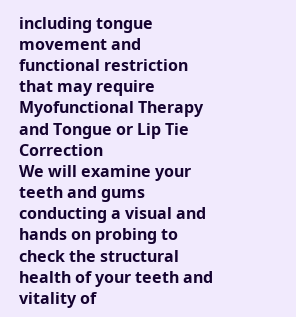including tongue movement and functional restriction that may require Myofunctional Therapy and Tongue or Lip Tie Correction
We will examine your teeth and gums conducting a visual and hands on probing to check the structural health of your teeth and vitality of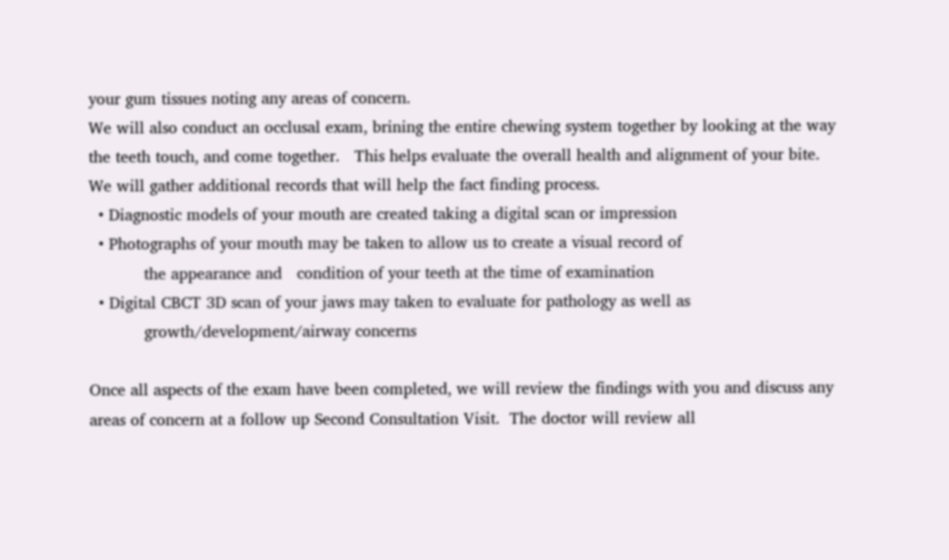your gum tissues noting any areas of concern.
We will also conduct an occlusal exam, brining the entire chewing system together by looking at the way the teeth touch, and come together.   This helps evaluate the overall health and alignment of your bite.
We will gather additional records that will help the fact finding process.
  • Diagnostic models of your mouth are created taking a digital scan or impression
  • Photographs of your mouth may be taken to allow us to create a visual record of
           the appearance and   condition of your teeth at the time of examination
  • Digital CBCT 3D scan of your jaws may taken to evaluate for pathology as well as
           growth/development/airway concerns

Once all aspects of the exam have been completed, we will review the findings with you and discuss any areas of concern at a follow up Second Consultation Visit.  The doctor will review all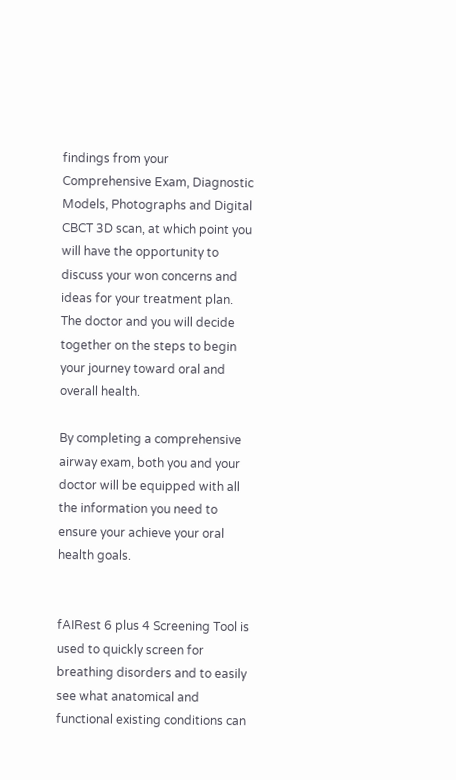findings from your Comprehensive Exam, Diagnostic Models, Photographs and Digital CBCT 3D scan, at which point you will have the opportunity to discuss your won concerns and ideas for your treatment plan.  The doctor and you will decide together on the steps to begin your journey toward oral and overall health.

By completing a comprehensive airway exam, both you and your doctor will be equipped with all the information you need to ensure your achieve your oral health goals.


fAIRest 6 plus 4 Screening Tool is used to quickly screen for breathing disorders and to easily see what anatomical and functional existing conditions can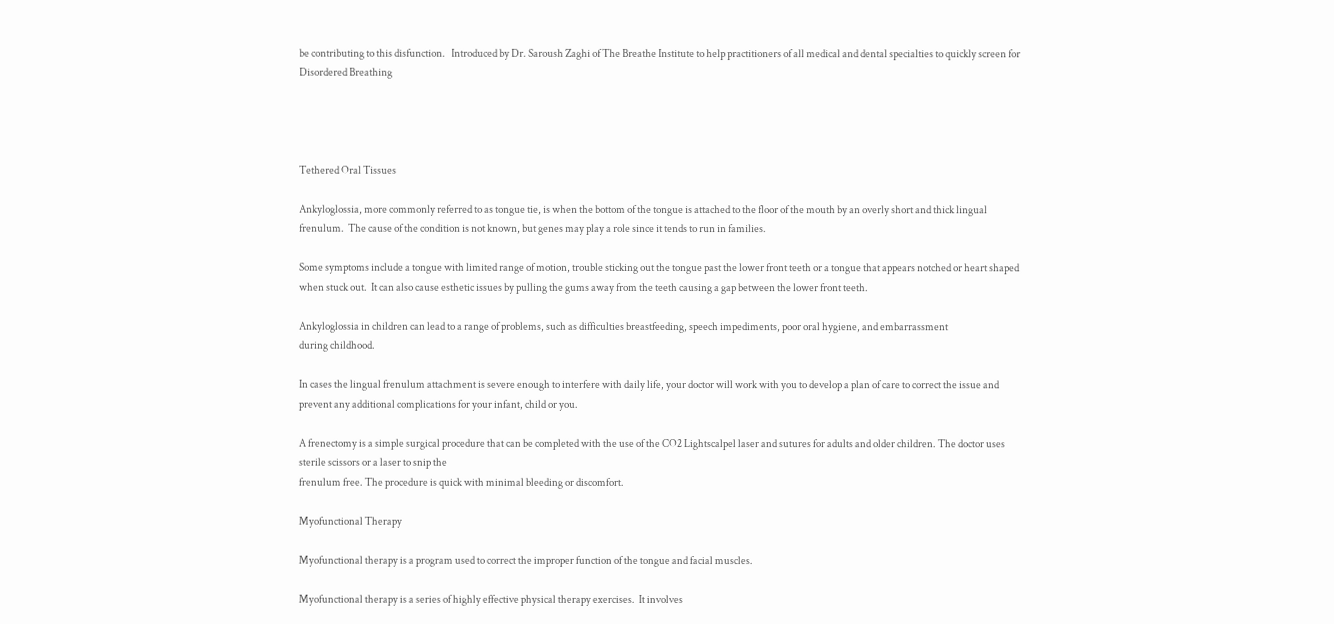be contributing to this disfunction.   Introduced by Dr. Saroush Zaghi of The Breathe Institute to help practitioners of all medical and dental specialties to quickly screen for Disordered Breathing




Tethered Oral Tissues

Ankyloglossia, more commonly referred to as tongue tie, is when the bottom of the tongue is attached to the floor of the mouth by an overly short and thick lingual frenulum.  The cause of the condition is not known, but genes may play a role since it tends to run in families.

Some symptoms include a tongue with limited range of motion, trouble sticking out the tongue past the lower front teeth or a tongue that appears notched or heart shaped when stuck out.  It can also cause esthetic issues by pulling the gums away from the teeth causing a gap between the lower front teeth.

Ankyloglossia in children can lead to a range of problems, such as difficulties breastfeeding, speech impediments, poor oral hygiene, and embarrassment
during childhood.

In cases the lingual frenulum attachment is severe enough to interfere with daily life, your doctor will work with you to develop a plan of care to correct the issue and prevent any additional complications for your infant, child or you.

A frenectomy is a simple surgical procedure that can be completed with the use of the CO2 Lightscalpel laser and sutures for adults and older children. The doctor uses sterile scissors or a laser to snip the
frenulum free. The procedure is quick with minimal bleeding or discomfort.

Myofunctional Therapy

Myofunctional therapy is a program used to correct the improper function of the tongue and facial muscles.

Myofunctional therapy is a series of highly effective physical therapy exercises.  It involves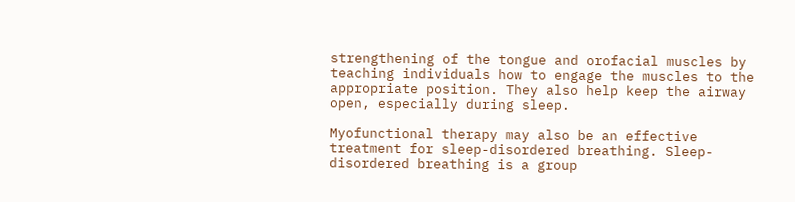strengthening of the tongue and orofacial muscles by teaching individuals how to engage the muscles to the appropriate position. They also help keep the airway open, especially during sleep.

Myofunctional therapy may also be an effective treatment for sleep-disordered breathing. Sleep-disordered breathing is a group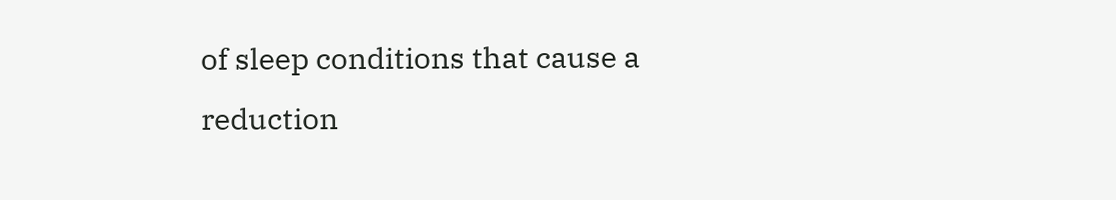of sleep conditions that cause a reduction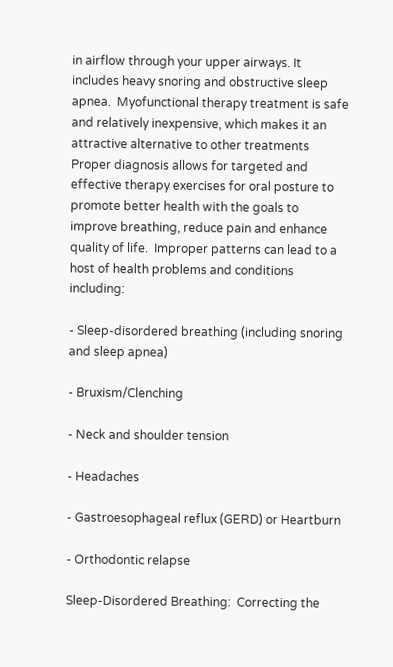in airflow through your upper airways. It includes heavy snoring and obstructive sleep apnea.  Myofunctional therapy treatment is safe and relatively inexpensive, which makes it an attractive alternative to other treatments
Proper diagnosis allows for targeted and effective therapy exercises for oral posture to promote better health with the goals to improve breathing, reduce pain and enhance quality of life.  Improper patterns can lead to a host of health problems and conditions including:

- Sleep-disordered breathing (including snoring and sleep apnea)

- Bruxism/Clenching

- Neck and shoulder tension

- Headaches

- Gastroesophageal reflux (GERD) or Heartburn

- Orthodontic relapse

Sleep-Disordered Breathing:  Correcting the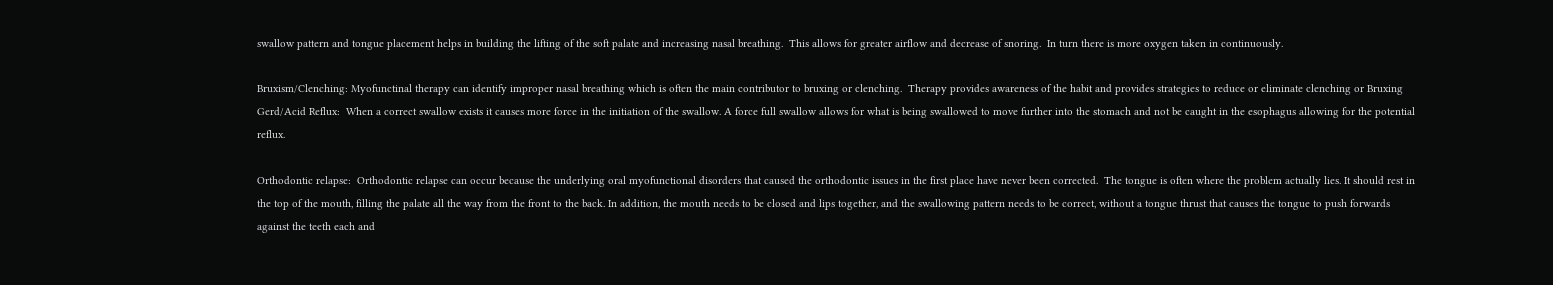swallow pattern and tongue placement helps in building the lifting of the soft palate and increasing nasal breathing.  This allows for greater airflow and decrease of snoring.  In turn there is more oxygen taken in continuously.

Bruxism/Clenching: Myofunctinal therapy can identify improper nasal breathing which is often the main contributor to bruxing or clenching.  Therapy provides awareness of the habit and provides strategies to reduce or eliminate clenching or Bruxing
Gerd/Acid Reflux:  When a correct swallow exists it causes more force in the initiation of the swallow. A force full swallow allows for what is being swallowed to move further into the stomach and not be caught in the esophagus allowing for the potential reflux.

Orthodontic relapse:  Orthodontic relapse can occur because the underlying oral myofunctional disorders that caused the orthodontic issues in the first place have never been corrected.  The tongue is often where the problem actually lies. It should rest in the top of the mouth, filling the palate all the way from the front to the back. In addition, the mouth needs to be closed and lips together, and the swallowing pattern needs to be correct, without a tongue thrust that causes the tongue to push forwards against the teeth each and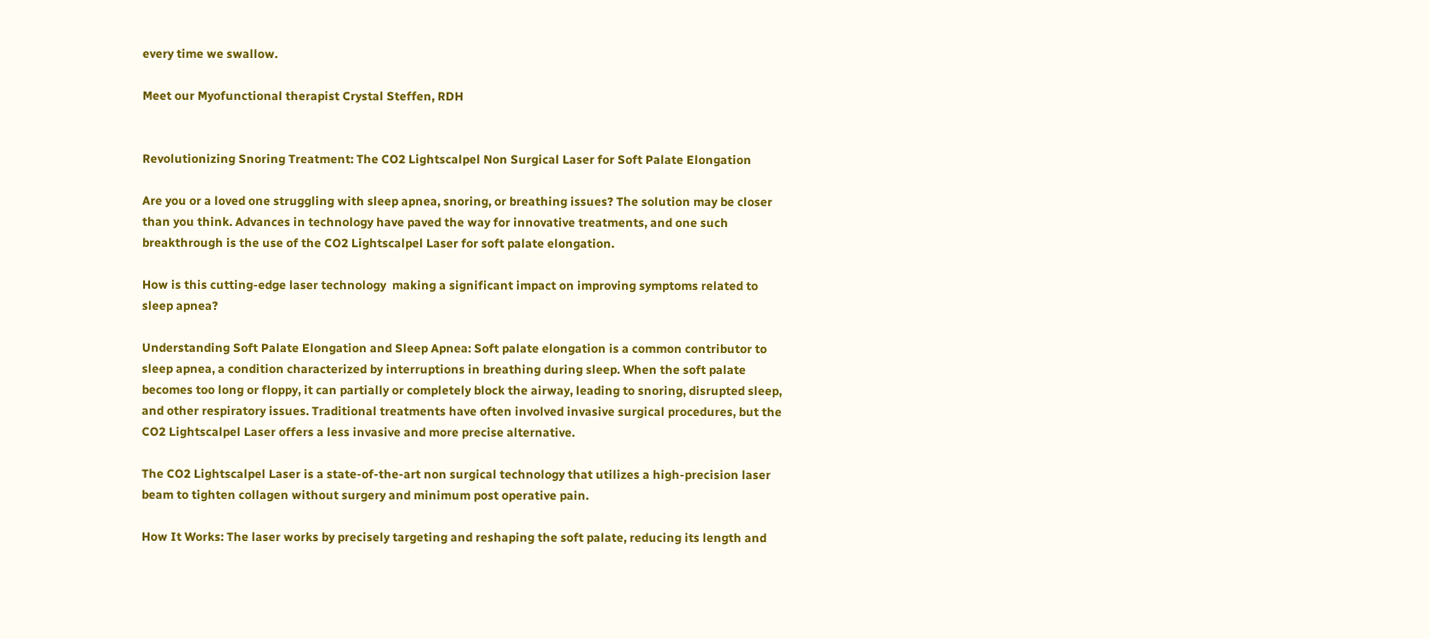every time we swallow.

Meet our Myofunctional therapist Crystal Steffen, RDH


Revolutionizing Snoring Treatment: The CO2 Lightscalpel Non Surgical Laser for Soft Palate Elongation

Are you or a loved one struggling with sleep apnea, snoring, or breathing issues? The solution may be closer than you think. Advances in technology have paved the way for innovative treatments, and one such breakthrough is the use of the CO2 Lightscalpel Laser for soft palate elongation.

How is this cutting-edge laser technology  making a significant impact on improving symptoms related to sleep apnea?

Understanding Soft Palate Elongation and Sleep Apnea: Soft palate elongation is a common contributor to sleep apnea, a condition characterized by interruptions in breathing during sleep. When the soft palate becomes too long or floppy, it can partially or completely block the airway, leading to snoring, disrupted sleep, and other respiratory issues. Traditional treatments have often involved invasive surgical procedures, but the CO2 Lightscalpel Laser offers a less invasive and more precise alternative.

The CO2 Lightscalpel Laser is a state-of-the-art non surgical technology that utilizes a high-precision laser beam to tighten collagen without surgery and minimum post operative pain.

How It Works: The laser works by precisely targeting and reshaping the soft palate, reducing its length and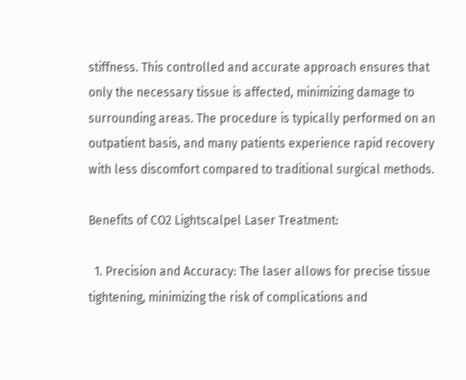stiffness. This controlled and accurate approach ensures that only the necessary tissue is affected, minimizing damage to surrounding areas. The procedure is typically performed on an outpatient basis, and many patients experience rapid recovery with less discomfort compared to traditional surgical methods.

Benefits of CO2 Lightscalpel Laser Treatment:

  1. Precision and Accuracy: The laser allows for precise tissue tightening, minimizing the risk of complications and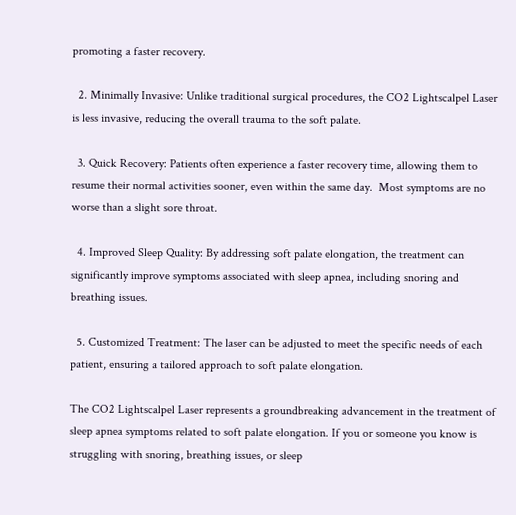promoting a faster recovery.

  2. Minimally Invasive: Unlike traditional surgical procedures, the CO2 Lightscalpel Laser is less invasive, reducing the overall trauma to the soft palate.

  3. Quick Recovery: Patients often experience a faster recovery time, allowing them to resume their normal activities sooner, even within the same day.  Most symptoms are no worse than a slight sore throat.

  4. Improved Sleep Quality: By addressing soft palate elongation, the treatment can significantly improve symptoms associated with sleep apnea, including snoring and breathing issues.

  5. Customized Treatment: The laser can be adjusted to meet the specific needs of each patient, ensuring a tailored approach to soft palate elongation.

The CO2 Lightscalpel Laser represents a groundbreaking advancement in the treatment of sleep apnea symptoms related to soft palate elongation. If you or someone you know is struggling with snoring, breathing issues, or sleep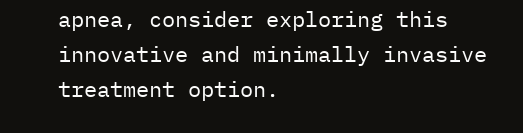apnea, consider exploring this innovative and minimally invasive treatment option.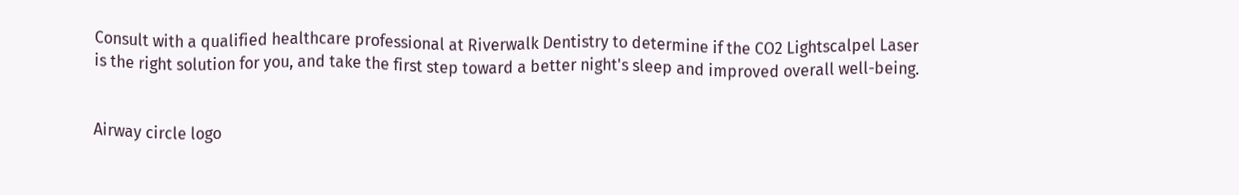Consult with a qualified healthcare professional at Riverwalk Dentistry to determine if the CO2 Lightscalpel Laser is the right solution for you, and take the first step toward a better night's sleep and improved overall well-being.


Airway circle logo